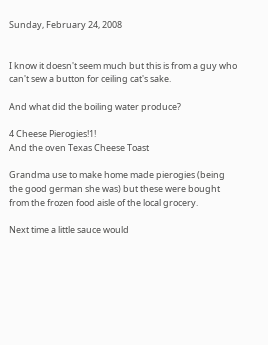Sunday, February 24, 2008


I know it doesn't seem much but this is from a guy who can't sew a button for ceiling cat's sake.

And what did the boiling water produce?

4 Cheese Pierogies!1!
And the oven Texas Cheese Toast

Grandma use to make home made pierogies (being the good german she was) but these were bought from the frozen food aisle of the local grocery.

Next time a little sauce would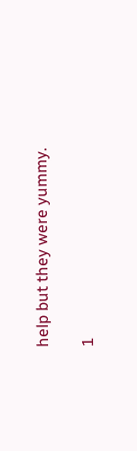help but they were yummy.

1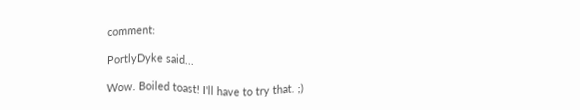comment:

PortlyDyke said...

Wow. Boiled toast! I'll have to try that. ;)